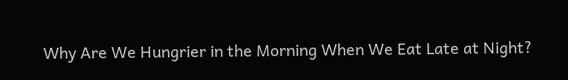Why Are We Hungrier in the Morning When We Eat Late at Night?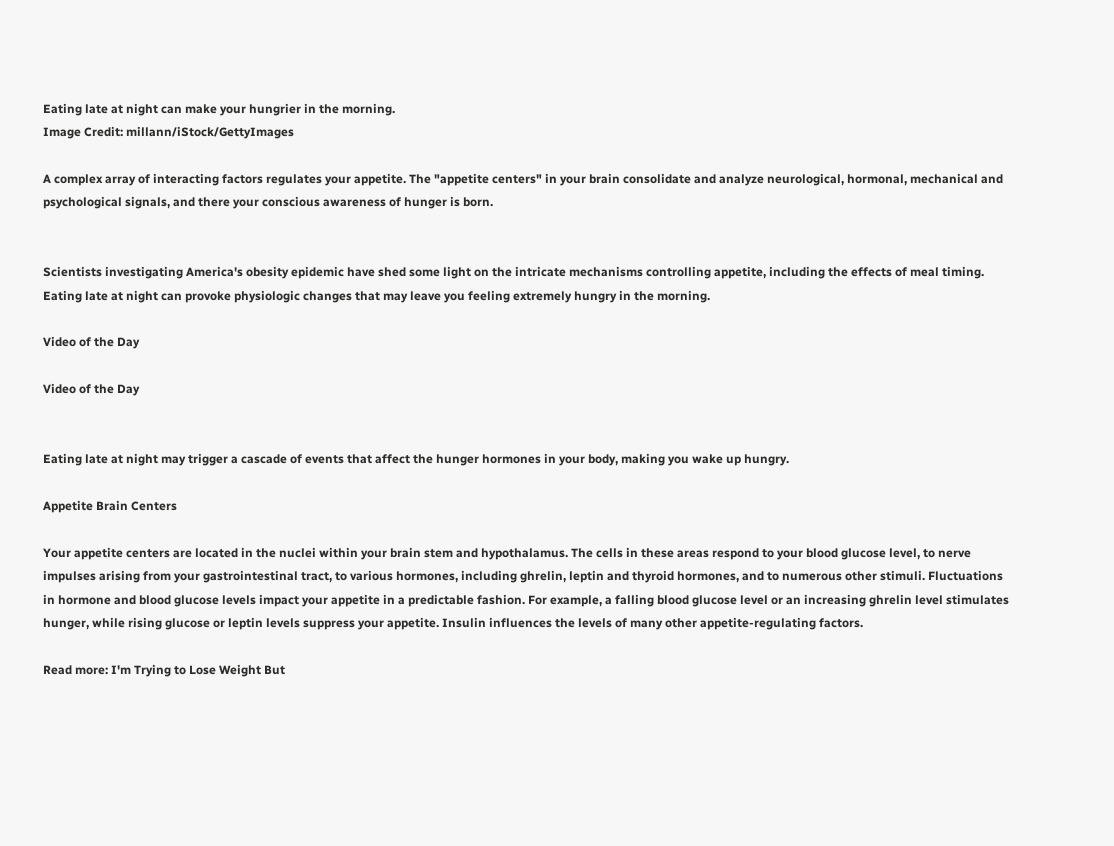Eating late at night can make your hungrier in the morning.
Image Credit: millann/iStock/GettyImages

A complex array of interacting factors regulates your appetite. The "appetite centers" in your brain consolidate and analyze neurological, hormonal, mechanical and psychological signals, and there your conscious awareness of hunger is born.


Scientists investigating America's obesity epidemic have shed some light on the intricate mechanisms controlling appetite, including the effects of meal timing. Eating late at night can provoke physiologic changes that may leave you feeling extremely hungry in the morning.

Video of the Day

Video of the Day


Eating late at night may trigger a cascade of events that affect the hunger hormones in your body, making you wake up hungry.

Appetite Brain Centers

Your appetite centers are located in the nuclei within your brain stem and hypothalamus. The cells in these areas respond to your blood glucose level, to nerve impulses arising from your gastrointestinal tract, to various hormones, including ghrelin, leptin and thyroid hormones, and to numerous other stimuli. Fluctuations in hormone and blood glucose levels impact your appetite in a predictable fashion. For example, a falling blood glucose level or an increasing ghrelin level stimulates hunger, while rising glucose or leptin levels suppress your appetite. Insulin influences the levels of many other appetite-regulating factors.

Read more: I'm Trying to Lose Weight But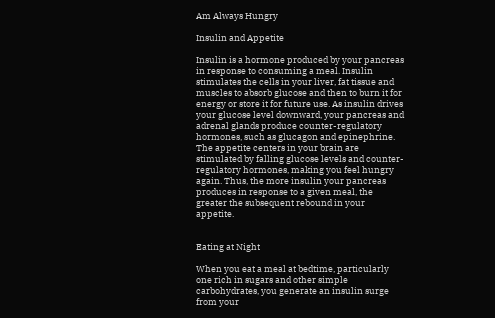Am Always Hungry

Insulin and Appetite

Insulin is a hormone produced by your pancreas in response to consuming a meal. Insulin stimulates the cells in your liver, fat tissue and muscles to absorb glucose and then to burn it for energy or store it for future use. As insulin drives your glucose level downward, your pancreas and adrenal glands produce counter-regulatory hormones, such as glucagon and epinephrine. The appetite centers in your brain are stimulated by falling glucose levels and counter-regulatory hormones, making you feel hungry again. Thus, the more insulin your pancreas produces in response to a given meal, the greater the subsequent rebound in your appetite.


Eating at Night

When you eat a meal at bedtime, particularly one rich in sugars and other simple carbohydrates, you generate an insulin surge from your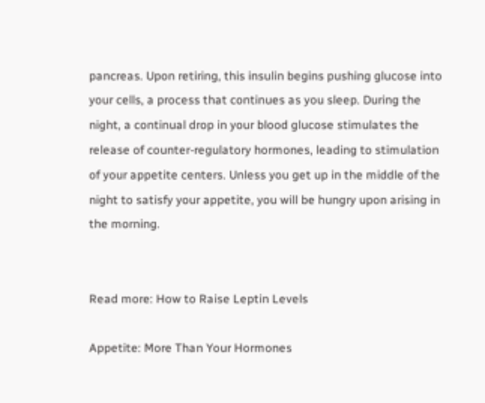pancreas. Upon retiring, this insulin begins pushing glucose into your cells, a process that continues as you sleep. During the night, a continual drop in your blood glucose stimulates the release of counter-regulatory hormones, leading to stimulation of your appetite centers. Unless you get up in the middle of the night to satisfy your appetite, you will be hungry upon arising in the morning.


Read more: How to Raise Leptin Levels

Appetite: More Than Your Hormones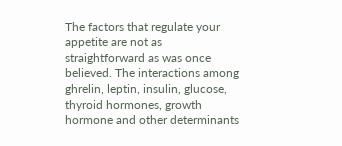The factors that regulate your appetite are not as straightforward as was once believed. The interactions among ghrelin, leptin, insulin, glucose, thyroid hormones, growth hormone and other determinants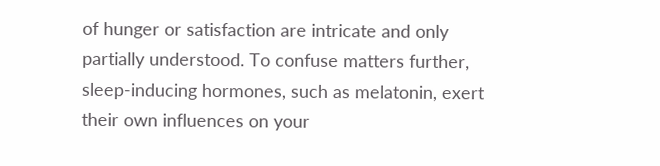of hunger or satisfaction are intricate and only partially understood. To confuse matters further, sleep-inducing hormones, such as melatonin, exert their own influences on your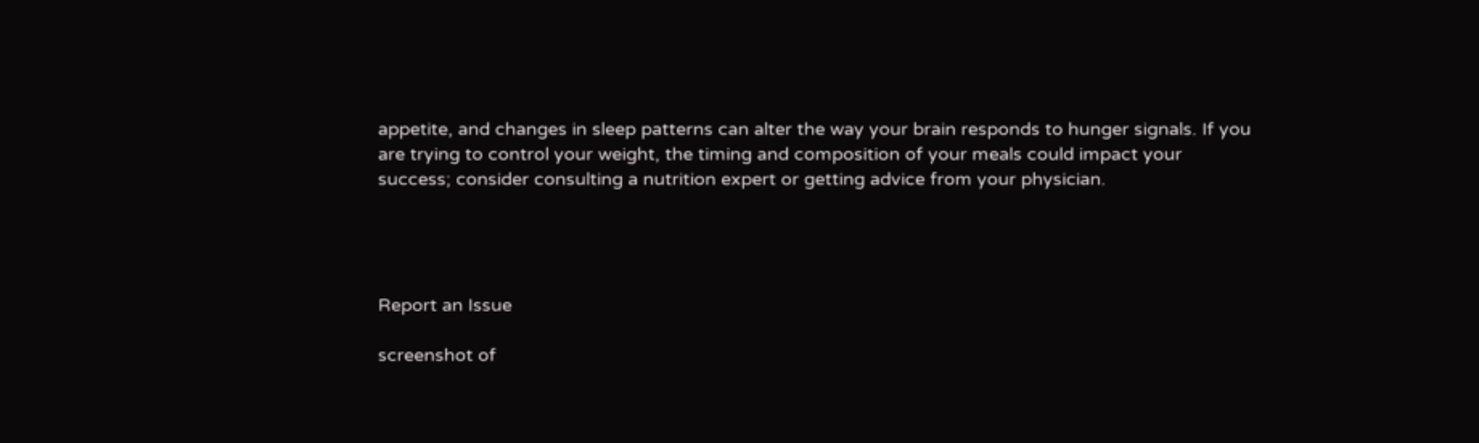appetite, and changes in sleep patterns can alter the way your brain responds to hunger signals. If you are trying to control your weight, the timing and composition of your meals could impact your success; consider consulting a nutrition expert or getting advice from your physician.




Report an Issue

screenshot of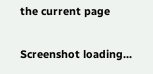the current page

Screenshot loading...